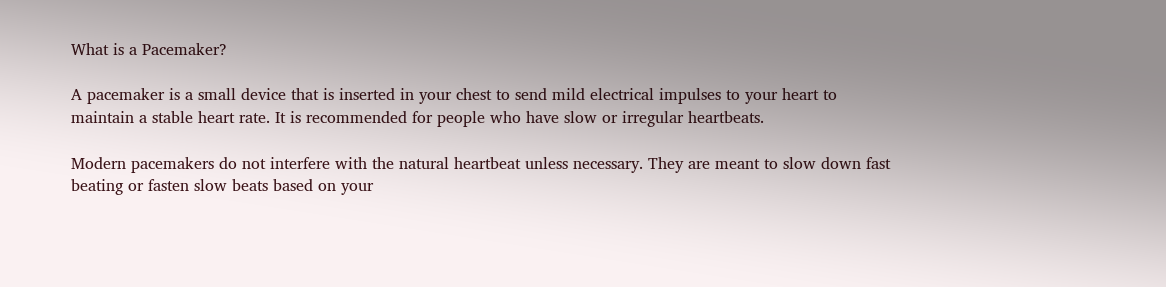What is a Pacemaker?

A pacemaker is a small device that is inserted in your chest to send mild electrical impulses to your heart to maintain a stable heart rate. It is recommended for people who have slow or irregular heartbeats.

Modern pacemakers do not interfere with the natural heartbeat unless necessary. They are meant to slow down fast beating or fasten slow beats based on your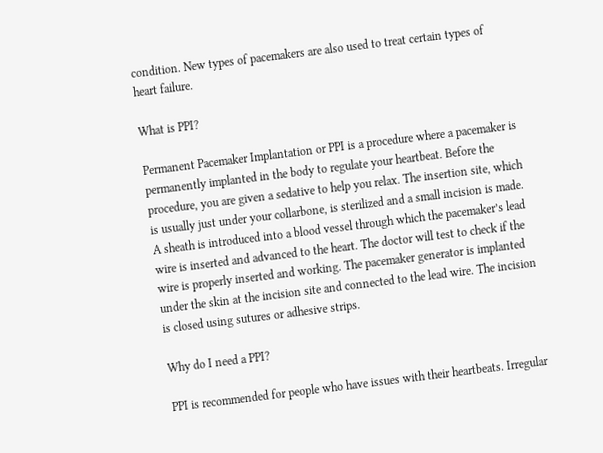condition. New types of pacemakers are also used to treat certain types of heart failure.

What is PPI?

Permanent Pacemaker Implantation or PPI is a procedure where a pacemaker is permanently implanted in the body to regulate your heartbeat. Before the procedure, you are given a sedative to help you relax. The insertion site, which is usually just under your collarbone, is sterilized and a small incision is made. A sheath is introduced into a blood vessel through which the pacemaker’s lead wire is inserted and advanced to the heart. The doctor will test to check if the wire is properly inserted and working. The pacemaker generator is implanted under the skin at the incision site and connected to the lead wire. The incision is closed using sutures or adhesive strips.

Why do I need a PPI?

PPI is recommended for people who have issues with their heartbeats. Irregular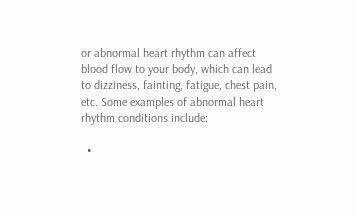or abnormal heart rhythm can affect blood flow to your body, which can lead to dizziness, fainting, fatigue, chest pain, etc. Some examples of abnormal heart rhythm conditions include:

  •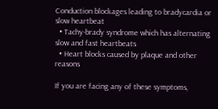Conduction blockages leading to bradycardia or slow heartbeat
  • Tachy-brady syndrome which has alternating slow and fast heartbeats
  • Heart blocks caused by plaque and other reasons

If you are facing any of these symptoms,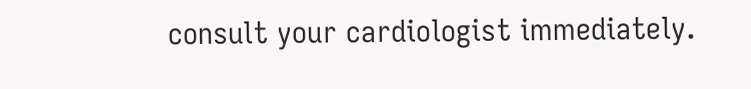consult your cardiologist immediately.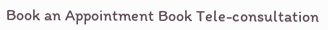Book an Appointment Book Tele-consultation